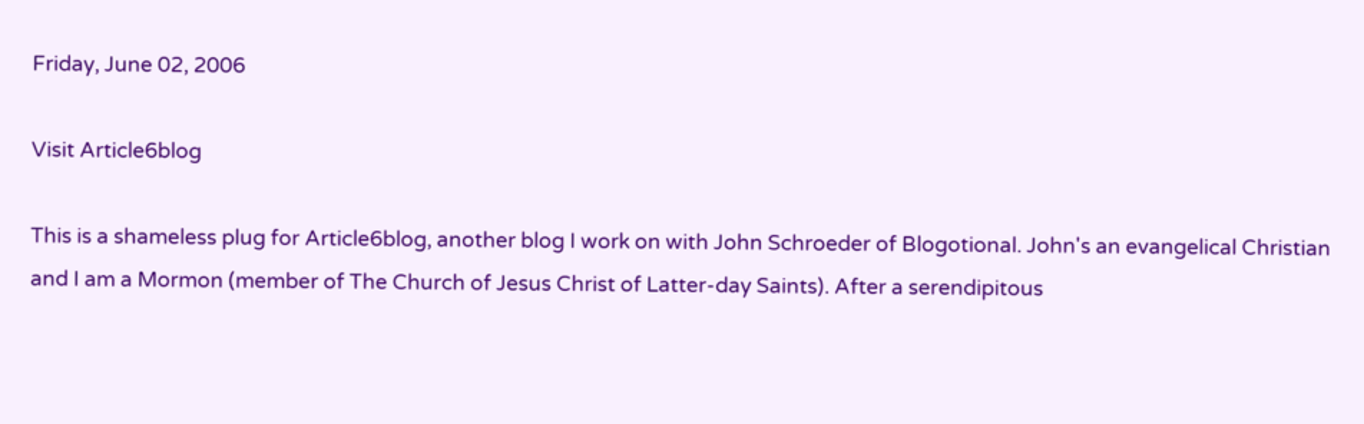Friday, June 02, 2006

Visit Article6blog

This is a shameless plug for Article6blog, another blog I work on with John Schroeder of Blogotional. John's an evangelical Christian and I am a Mormon (member of The Church of Jesus Christ of Latter-day Saints). After a serendipitous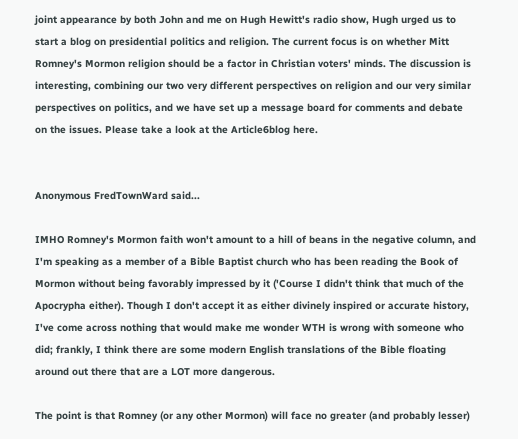joint appearance by both John and me on Hugh Hewitt's radio show, Hugh urged us to start a blog on presidential politics and religion. The current focus is on whether Mitt Romney's Mormon religion should be a factor in Christian voters' minds. The discussion is interesting, combining our two very different perspectives on religion and our very similar perspectives on politics, and we have set up a message board for comments and debate on the issues. Please take a look at the Article6blog here.


Anonymous FredTownWard said...

IMHO Romney's Mormon faith won't amount to a hill of beans in the negative column, and I'm speaking as a member of a Bible Baptist church who has been reading the Book of Mormon without being favorably impressed by it ('Course I didn't think that much of the Apocrypha either). Though I don't accept it as either divinely inspired or accurate history, I've come across nothing that would make me wonder WTH is wrong with someone who did; frankly, I think there are some modern English translations of the Bible floating around out there that are a LOT more dangerous.

The point is that Romney (or any other Mormon) will face no greater (and probably lesser)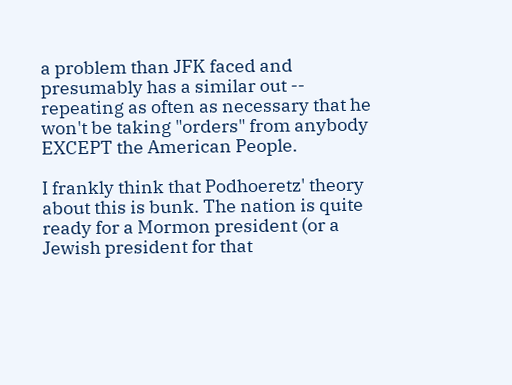a problem than JFK faced and presumably has a similar out -- repeating as often as necessary that he won't be taking "orders" from anybody EXCEPT the American People.

I frankly think that Podhoeretz' theory about this is bunk. The nation is quite ready for a Mormon president (or a Jewish president for that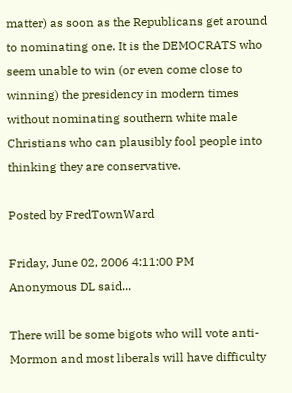matter) as soon as the Republicans get around to nominating one. It is the DEMOCRATS who seem unable to win (or even come close to winning) the presidency in modern times without nominating southern white male Christians who can plausibly fool people into thinking they are conservative.

Posted by FredTownWard

Friday, June 02, 2006 4:11:00 PM
Anonymous DL said...

There will be some bigots who will vote anti-Mormon and most liberals will have difficulty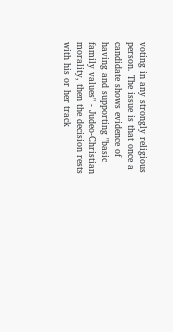voting in any strongly religious person. The issue is that once a candidate shows evidence of having and supporting "basic family values" - Judeo-Christian morality, then the decision rests with his or her track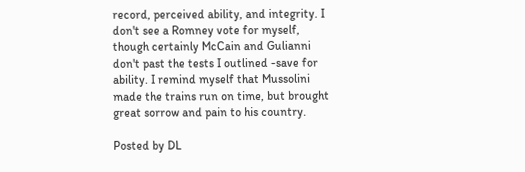record, perceived ability, and integrity. I don't see a Romney vote for myself, though certainly McCain and Gulianni don't past the tests I outlined -save for ability. I remind myself that Mussolini made the trains run on time, but brought great sorrow and pain to his country.

Posted by DL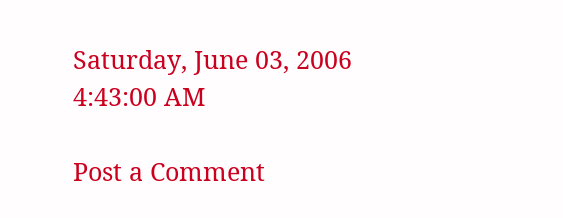Saturday, June 03, 2006 4:43:00 AM

Post a Comment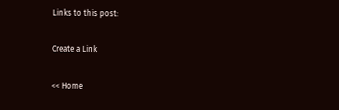Links to this post:

Create a Link

<< Home